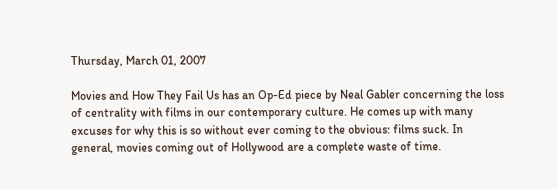Thursday, March 01, 2007

Movies and How They Fail Us has an Op-Ed piece by Neal Gabler concerning the loss of centrality with films in our contemporary culture. He comes up with many excuses for why this is so without ever coming to the obvious: films suck. In general, movies coming out of Hollywood are a complete waste of time.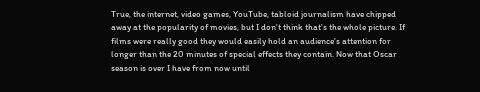True, the internet, video games, YouTube, tabloid journalism have chipped away at the popularity of movies, but I don't think that's the whole picture. If films were really good they would easily hold an audience's attention for longer than the 20 minutes of special effects they contain. Now that Oscar season is over I have from now until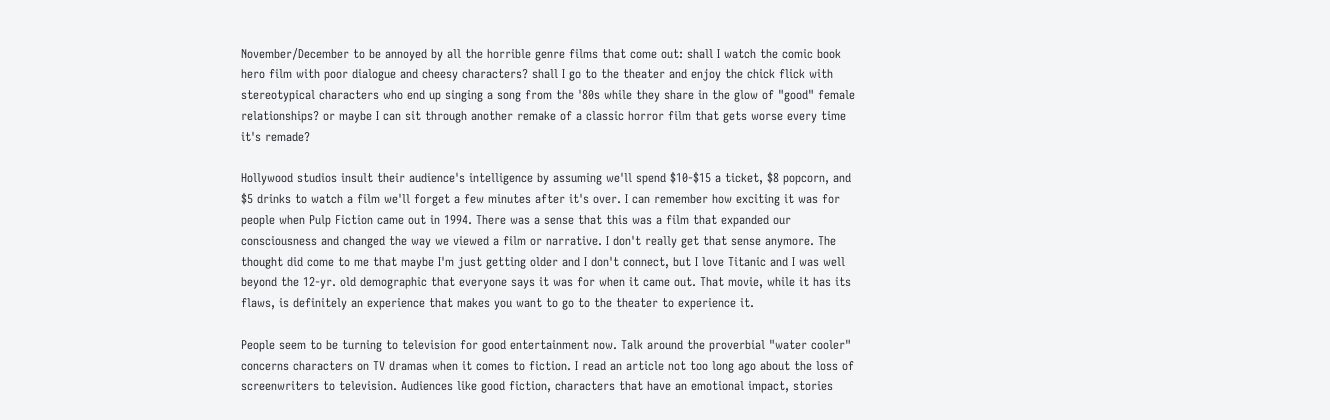November/December to be annoyed by all the horrible genre films that come out: shall I watch the comic book hero film with poor dialogue and cheesy characters? shall I go to the theater and enjoy the chick flick with stereotypical characters who end up singing a song from the '80s while they share in the glow of "good" female relationships? or maybe I can sit through another remake of a classic horror film that gets worse every time it's remade?

Hollywood studios insult their audience's intelligence by assuming we'll spend $10-$15 a ticket, $8 popcorn, and $5 drinks to watch a film we'll forget a few minutes after it's over. I can remember how exciting it was for people when Pulp Fiction came out in 1994. There was a sense that this was a film that expanded our consciousness and changed the way we viewed a film or narrative. I don't really get that sense anymore. The thought did come to me that maybe I'm just getting older and I don't connect, but I love Titanic and I was well beyond the 12-yr. old demographic that everyone says it was for when it came out. That movie, while it has its flaws, is definitely an experience that makes you want to go to the theater to experience it.

People seem to be turning to television for good entertainment now. Talk around the proverbial "water cooler" concerns characters on TV dramas when it comes to fiction. I read an article not too long ago about the loss of screenwriters to television. Audiences like good fiction, characters that have an emotional impact, stories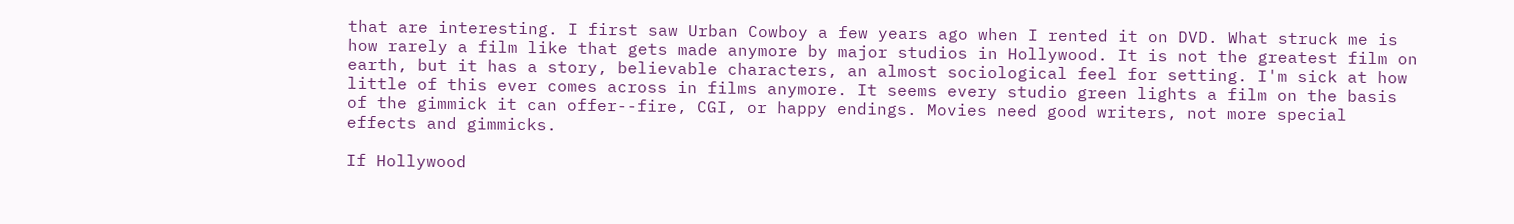that are interesting. I first saw Urban Cowboy a few years ago when I rented it on DVD. What struck me is how rarely a film like that gets made anymore by major studios in Hollywood. It is not the greatest film on earth, but it has a story, believable characters, an almost sociological feel for setting. I'm sick at how little of this ever comes across in films anymore. It seems every studio green lights a film on the basis of the gimmick it can offer--fire, CGI, or happy endings. Movies need good writers, not more special effects and gimmicks.

If Hollywood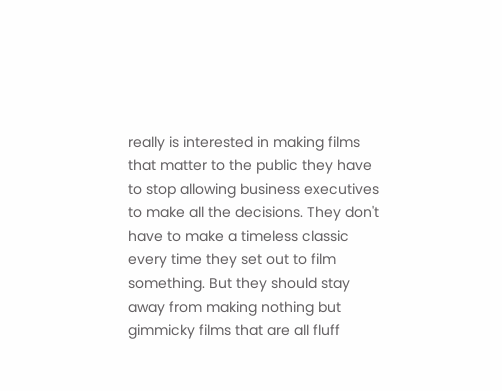really is interested in making films that matter to the public they have to stop allowing business executives to make all the decisions. They don't have to make a timeless classic every time they set out to film something. But they should stay away from making nothing but gimmicky films that are all fluff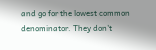and go for the lowest common denominator. They don't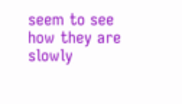seem to see how they are slowly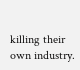killing their own industry.